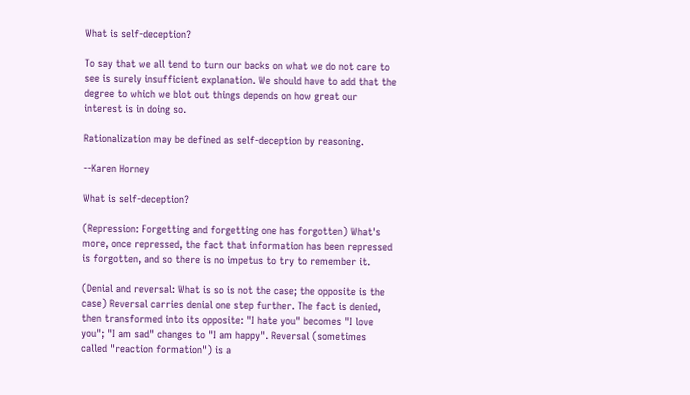What is self-deception?

To say that we all tend to turn our backs on what we do not care to see is surely insufficient explanation. We should have to add that the degree to which we blot out things depends on how great our interest is in doing so.

Rationalization may be defined as self-deception by reasoning.

--Karen Horney

What is self-deception?

(Repression: Forgetting and forgetting one has forgotten) What's more, once repressed, the fact that information has been repressed is forgotten, and so there is no impetus to try to remember it.

(Denial and reversal: What is so is not the case; the opposite is the case) Reversal carries denial one step further. The fact is denied, then transformed into its opposite: "I hate you" becomes "I love you"; "I am sad" changes to "I am happy". Reversal (sometimes called "reaction formation") is a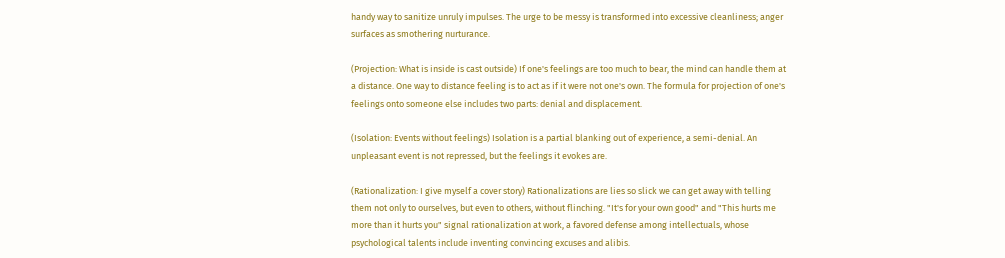handy way to sanitize unruly impulses. The urge to be messy is transformed into excessive cleanliness; anger surfaces as smothering nurturance.

(Projection: What is inside is cast outside) If one's feelings are too much to bear, the mind can handle them at a distance. One way to distance feeling is to act as if it were not one's own. The formula for projection of one's feelings onto someone else includes two parts: denial and displacement.

(Isolation: Events without feelings) Isolation is a partial blanking out of experience, a semi-denial. An unpleasant event is not repressed, but the feelings it evokes are.

(Rationalization: I give myself a cover story) Rationalizations are lies so slick we can get away with telling them not only to ourselves, but even to others, without flinching. "It's for your own good" and "This hurts me more than it hurts you" signal rationalization at work, a favored defense among intellectuals, whose psychological talents include inventing convincing excuses and alibis.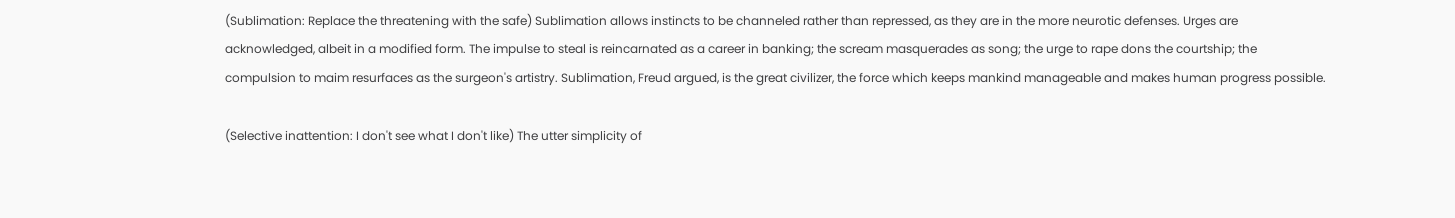(Sublimation: Replace the threatening with the safe) Sublimation allows instincts to be channeled rather than repressed, as they are in the more neurotic defenses. Urges are acknowledged, albeit in a modified form. The impulse to steal is reincarnated as a career in banking; the scream masquerades as song; the urge to rape dons the courtship; the compulsion to maim resurfaces as the surgeon's artistry. Sublimation, Freud argued, is the great civilizer, the force which keeps mankind manageable and makes human progress possible.

(Selective inattention: I don't see what I don't like) The utter simplicity of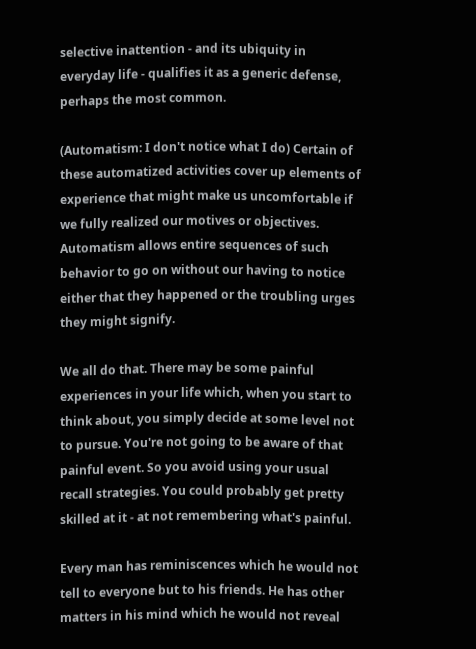selective inattention - and its ubiquity in everyday life - qualifies it as a generic defense, perhaps the most common.

(Automatism: I don't notice what I do) Certain of these automatized activities cover up elements of experience that might make us uncomfortable if we fully realized our motives or objectives. Automatism allows entire sequences of such behavior to go on without our having to notice either that they happened or the troubling urges they might signify.

We all do that. There may be some painful experiences in your life which, when you start to think about, you simply decide at some level not to pursue. You're not going to be aware of that painful event. So you avoid using your usual recall strategies. You could probably get pretty skilled at it - at not remembering what's painful.

Every man has reminiscences which he would not tell to everyone but to his friends. He has other matters in his mind which he would not reveal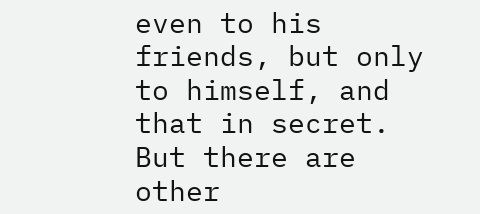even to his friends, but only to himself, and that in secret. But there are other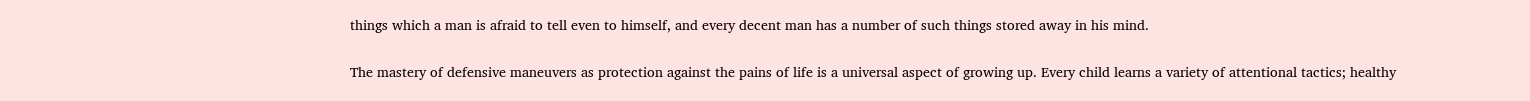things which a man is afraid to tell even to himself, and every decent man has a number of such things stored away in his mind.

The mastery of defensive maneuvers as protection against the pains of life is a universal aspect of growing up. Every child learns a variety of attentional tactics; healthy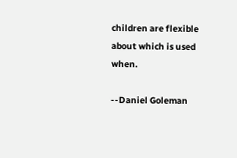children are flexible about which is used when.

--Daniel Goleman